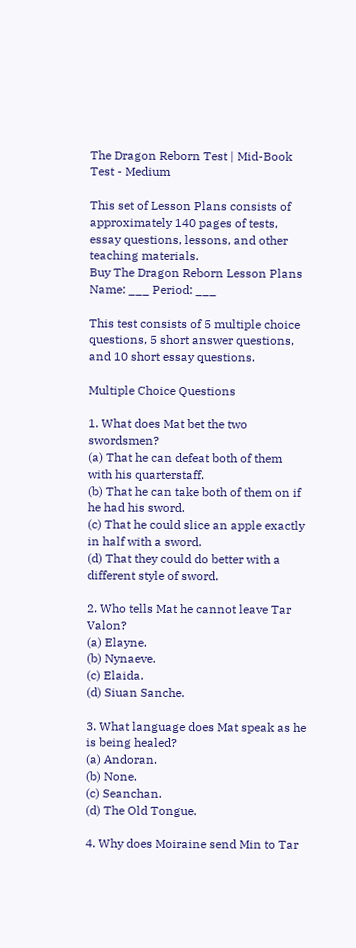The Dragon Reborn Test | Mid-Book Test - Medium

This set of Lesson Plans consists of approximately 140 pages of tests, essay questions, lessons, and other teaching materials.
Buy The Dragon Reborn Lesson Plans
Name: ___ Period: ___

This test consists of 5 multiple choice questions, 5 short answer questions, and 10 short essay questions.

Multiple Choice Questions

1. What does Mat bet the two swordsmen?
(a) That he can defeat both of them with his quarterstaff.
(b) That he can take both of them on if he had his sword.
(c) That he could slice an apple exactly in half with a sword.
(d) That they could do better with a different style of sword.

2. Who tells Mat he cannot leave Tar Valon?
(a) Elayne.
(b) Nynaeve.
(c) Elaida.
(d) Siuan Sanche.

3. What language does Mat speak as he is being healed?
(a) Andoran.
(b) None.
(c) Seanchan.
(d) The Old Tongue.

4. Why does Moiraine send Min to Tar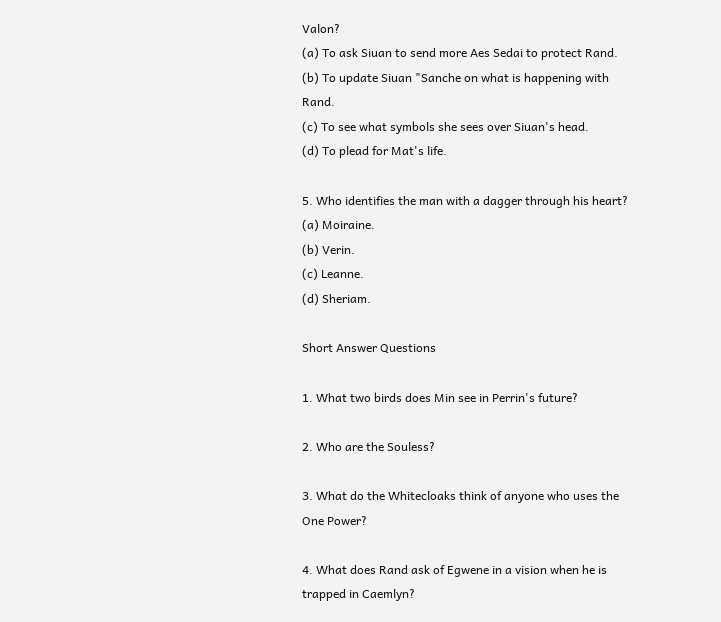Valon?
(a) To ask Siuan to send more Aes Sedai to protect Rand.
(b) To update Siuan "Sanche on what is happening with Rand.
(c) To see what symbols she sees over Siuan's head.
(d) To plead for Mat's life.

5. Who identifies the man with a dagger through his heart?
(a) Moiraine.
(b) Verin.
(c) Leanne.
(d) Sheriam.

Short Answer Questions

1. What two birds does Min see in Perrin's future?

2. Who are the Souless?

3. What do the Whitecloaks think of anyone who uses the One Power?

4. What does Rand ask of Egwene in a vision when he is trapped in Caemlyn?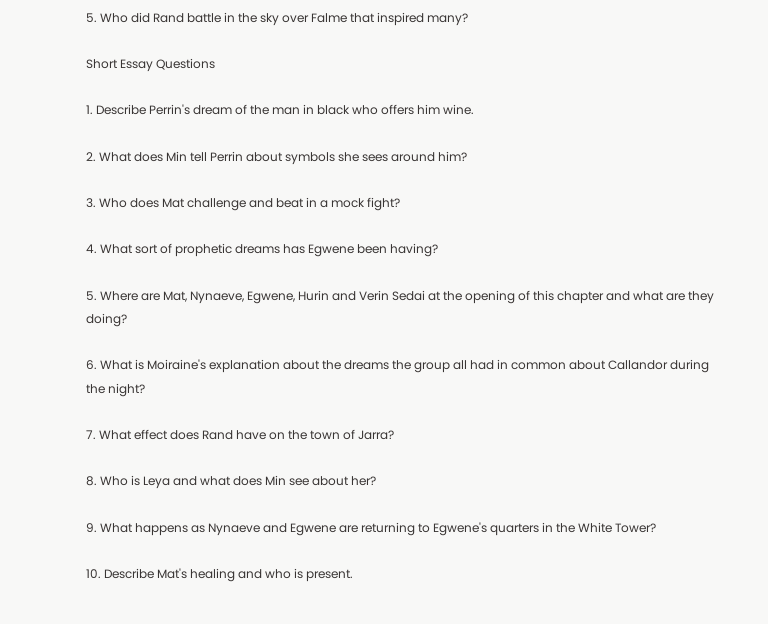5. Who did Rand battle in the sky over Falme that inspired many?

Short Essay Questions

1. Describe Perrin's dream of the man in black who offers him wine.

2. What does Min tell Perrin about symbols she sees around him?

3. Who does Mat challenge and beat in a mock fight?

4. What sort of prophetic dreams has Egwene been having?

5. Where are Mat, Nynaeve, Egwene, Hurin and Verin Sedai at the opening of this chapter and what are they doing?

6. What is Moiraine's explanation about the dreams the group all had in common about Callandor during the night?

7. What effect does Rand have on the town of Jarra?

8. Who is Leya and what does Min see about her?

9. What happens as Nynaeve and Egwene are returning to Egwene's quarters in the White Tower?

10. Describe Mat's healing and who is present.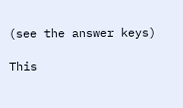(see the answer keys)

This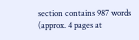section contains 987 words
(approx. 4 pages at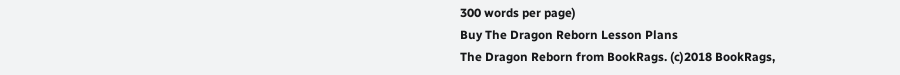300 words per page)
Buy The Dragon Reborn Lesson Plans
The Dragon Reborn from BookRags. (c)2018 BookRags,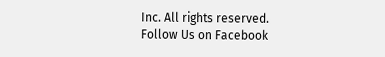Inc. All rights reserved.
Follow Us on Facebook